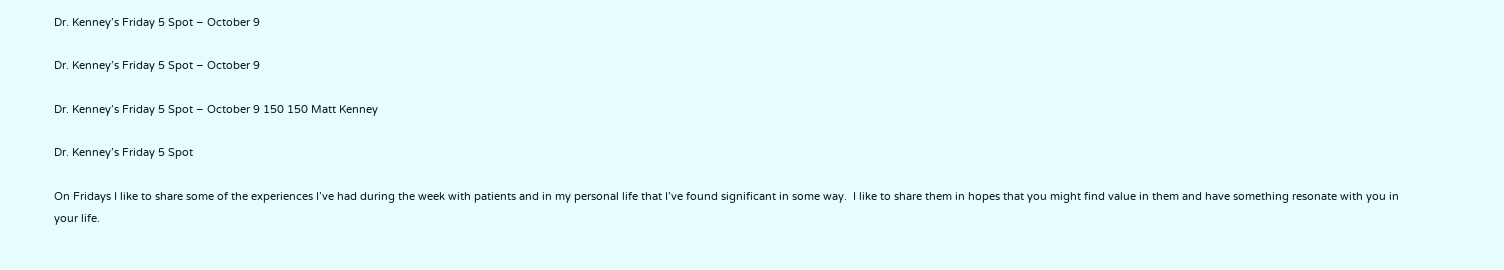Dr. Kenney’s Friday 5 Spot – October 9

Dr. Kenney’s Friday 5 Spot – October 9

Dr. Kenney’s Friday 5 Spot – October 9 150 150 Matt Kenney

Dr. Kenney’s Friday 5 Spot

On Fridays I like to share some of the experiences I’ve had during the week with patients and in my personal life that I’ve found significant in some way.  I like to share them in hopes that you might find value in them and have something resonate with you in your life.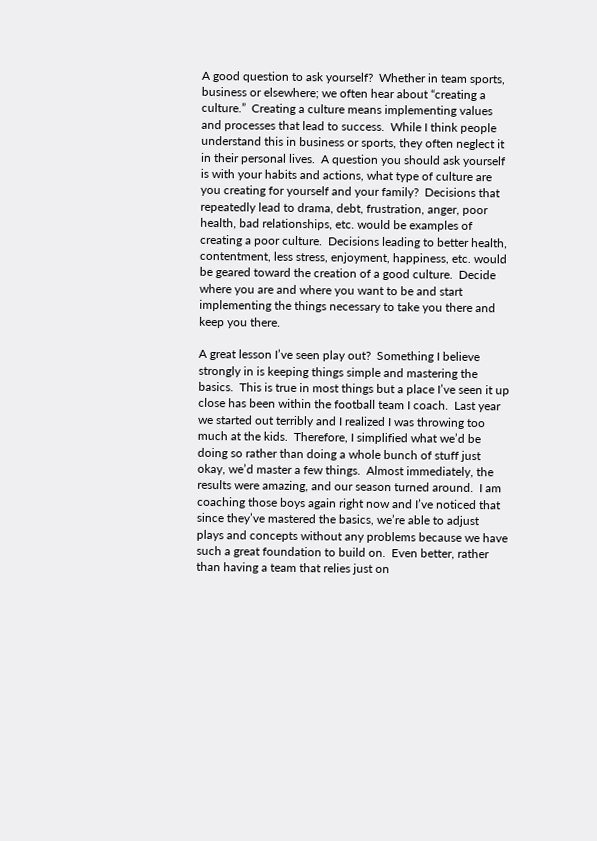A good question to ask yourself?  Whether in team sports, business or elsewhere; we often hear about “creating a culture.”  Creating a culture means implementing values and processes that lead to success.  While I think people understand this in business or sports, they often neglect it in their personal lives.  A question you should ask yourself is with your habits and actions, what type of culture are you creating for yourself and your family?  Decisions that repeatedly lead to drama, debt, frustration, anger, poor health, bad relationships, etc. would be examples of creating a poor culture.  Decisions leading to better health, contentment, less stress, enjoyment, happiness, etc. would be geared toward the creation of a good culture.  Decide where you are and where you want to be and start implementing the things necessary to take you there and keep you there.

A great lesson I’ve seen play out?  Something I believe strongly in is keeping things simple and mastering the basics.  This is true in most things but a place I’ve seen it up close has been within the football team I coach.  Last year we started out terribly and I realized I was throwing too much at the kids.  Therefore, I simplified what we’d be doing so rather than doing a whole bunch of stuff just okay, we’d master a few things.  Almost immediately, the results were amazing, and our season turned around.  I am coaching those boys again right now and I’ve noticed that since they’ve mastered the basics, we’re able to adjust plays and concepts without any problems because we have such a great foundation to build on.  Even better, rather than having a team that relies just on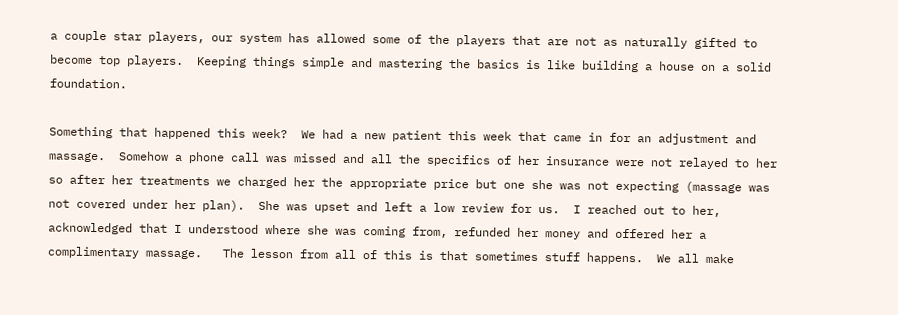a couple star players, our system has allowed some of the players that are not as naturally gifted to become top players.  Keeping things simple and mastering the basics is like building a house on a solid foundation.

Something that happened this week?  We had a new patient this week that came in for an adjustment and massage.  Somehow a phone call was missed and all the specifics of her insurance were not relayed to her so after her treatments we charged her the appropriate price but one she was not expecting (massage was not covered under her plan).  She was upset and left a low review for us.  I reached out to her, acknowledged that I understood where she was coming from, refunded her money and offered her a complimentary massage.   The lesson from all of this is that sometimes stuff happens.  We all make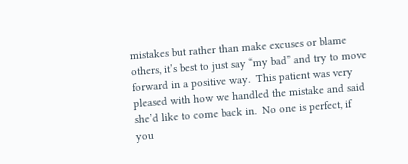mistakes but rather than make excuses or blame others, it’s best to just say “my bad” and try to move forward in a positive way.  This patient was very pleased with how we handled the mistake and said she’d like to come back in.  No one is perfect, if you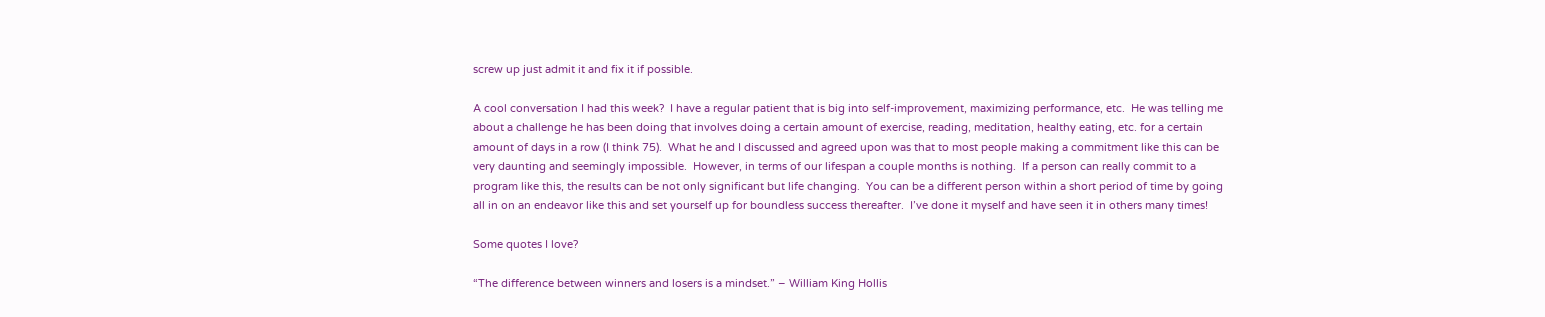screw up just admit it and fix it if possible.

A cool conversation I had this week?  I have a regular patient that is big into self-improvement, maximizing performance, etc.  He was telling me about a challenge he has been doing that involves doing a certain amount of exercise, reading, meditation, healthy eating, etc. for a certain amount of days in a row (I think 75).  What he and I discussed and agreed upon was that to most people making a commitment like this can be very daunting and seemingly impossible.  However, in terms of our lifespan a couple months is nothing.  If a person can really commit to a program like this, the results can be not only significant but life changing.  You can be a different person within a short period of time by going all in on an endeavor like this and set yourself up for boundless success thereafter.  I’ve done it myself and have seen it in others many times!

Some quotes I love?

“The difference between winners and losers is a mindset.” – William King Hollis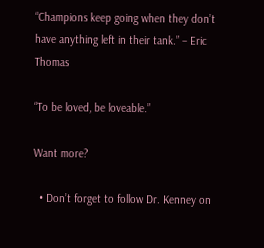“Champions keep going when they don’t have anything left in their tank.” – Eric Thomas

“To be loved, be loveable.”

Want more?

  • Don’t forget to follow Dr. Kenney on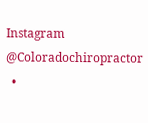Instagram @Coloradochiropractor
  •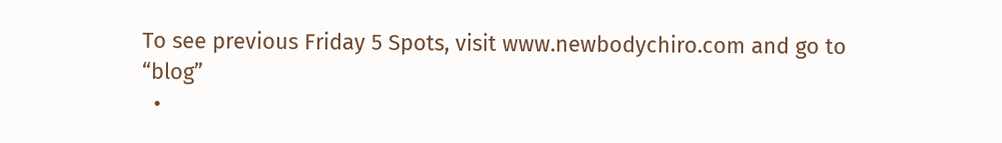To see previous Friday 5 Spots, visit www.newbodychiro.com and go to “blog”
  •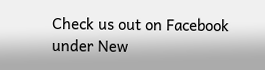Check us out on Facebook under New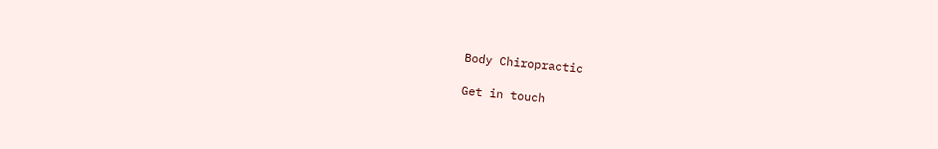Body Chiropractic

Get in touch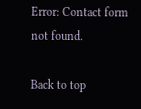Error: Contact form not found.

Back to top